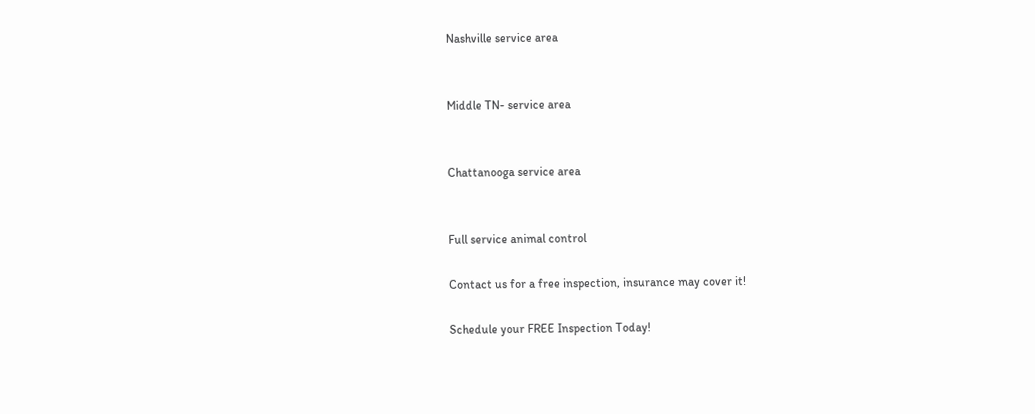Nashville service area


Middle TN- service area


Chattanooga service area


Full service animal control

Contact us for a free inspection, insurance may cover it!

Schedule your FREE Inspection Today!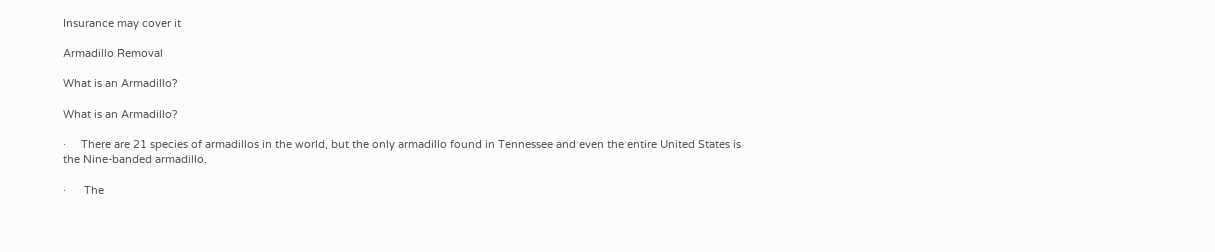Insurance may cover it

Armadillo Removal

What is an Armadillo?

What is an Armadillo?

·     There are 21 species of armadillos in the world, but the only armadillo found in Tennessee and even the entire United States is the Nine-banded armadillo.

·      The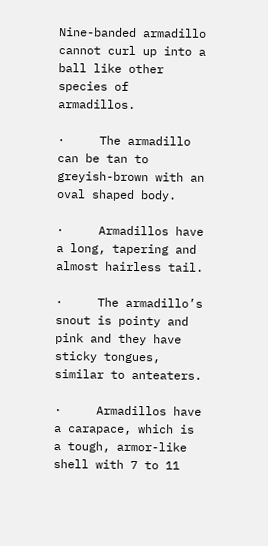Nine-banded armadillo cannot curl up into a ball like other species of armadillos.

·     The armadillo can be tan to greyish-brown with an oval shaped body.

·     Armadillos have a long, tapering and almost hairless tail.

·     The armadillo’s snout is pointy and pink and they have sticky tongues, similar to anteaters.

·     Armadillos have a carapace, which is a tough, armor-like shell with 7 to 11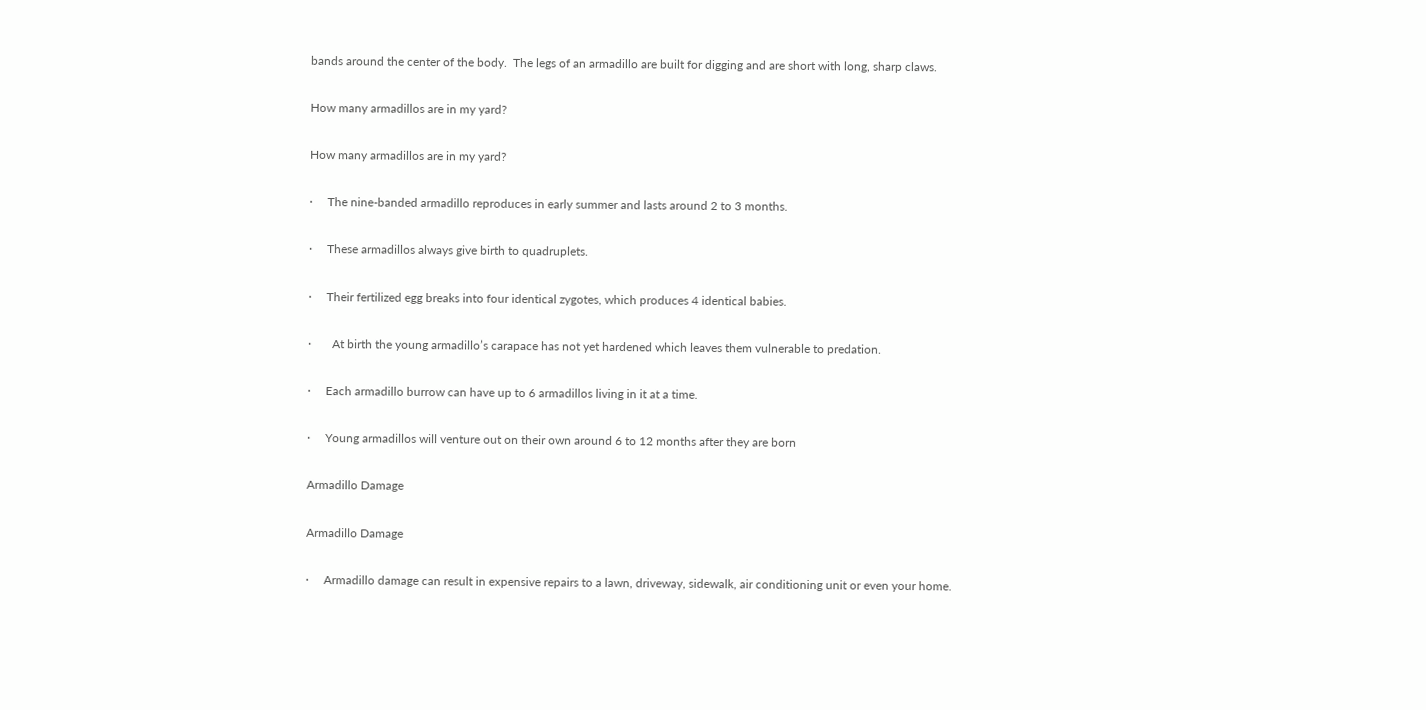bands around the center of the body.  The legs of an armadillo are built for digging and are short with long, sharp claws.

How many armadillos are in my yard?

How many armadillos are in my yard?

·     The nine-banded armadillo reproduces in early summer and lasts around 2 to 3 months.

·     These armadillos always give birth to quadruplets.

·     Their fertilized egg breaks into four identical zygotes, which produces 4 identical babies.

·       At birth the young armadillo’s carapace has not yet hardened which leaves them vulnerable to predation.

·     Each armadillo burrow can have up to 6 armadillos living in it at a time.

·     Young armadillos will venture out on their own around 6 to 12 months after they are born

Armadillo Damage

Armadillo Damage

·     Armadillo damage can result in expensive repairs to a lawn, driveway, sidewalk, air conditioning unit or even your home.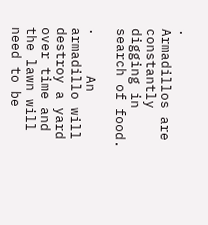·     Armadillos are constantly digging in search of food.

·     An armadillo will destroy a yard over time and the lawn will need to be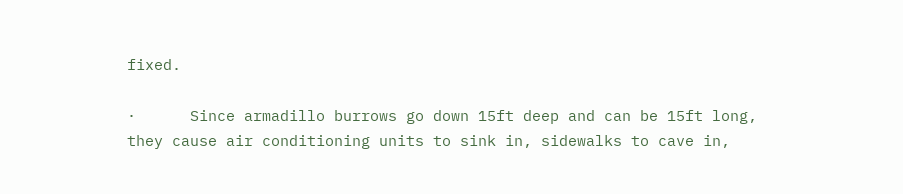fixed.

·      Since armadillo burrows go down 15ft deep and can be 15ft long, they cause air conditioning units to sink in, sidewalks to cave in,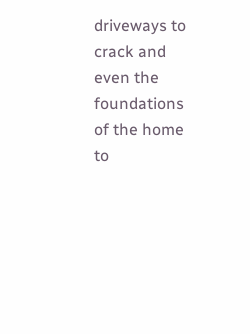driveways to crack and even the foundations of the home to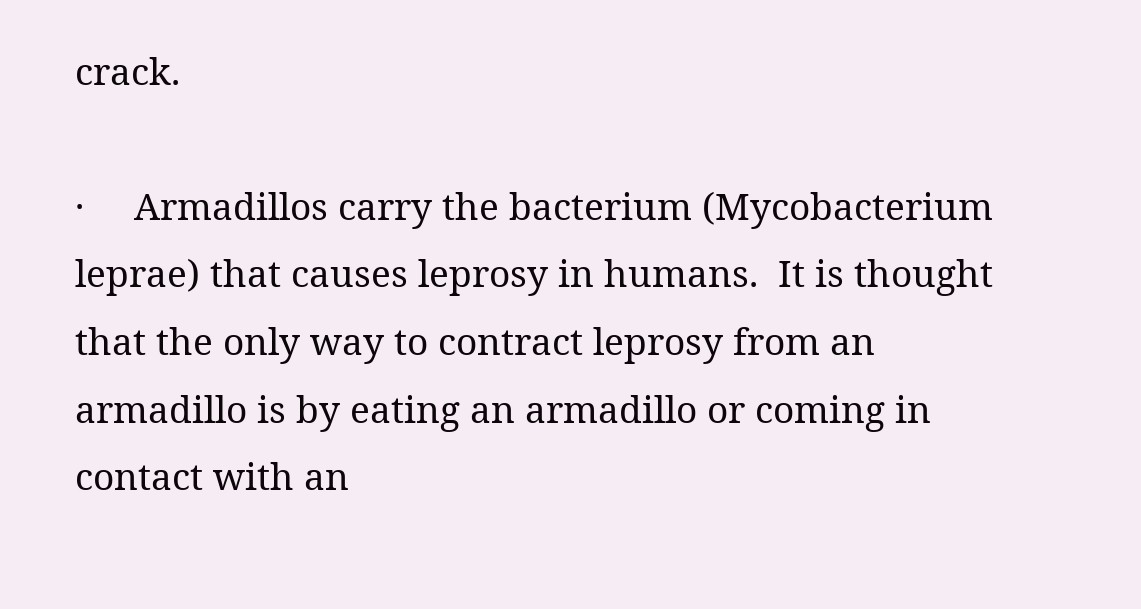crack.

·     Armadillos carry the bacterium (Mycobacterium leprae) that causes leprosy in humans.  It is thought that the only way to contract leprosy from an armadillo is by eating an armadillo or coming in contact with an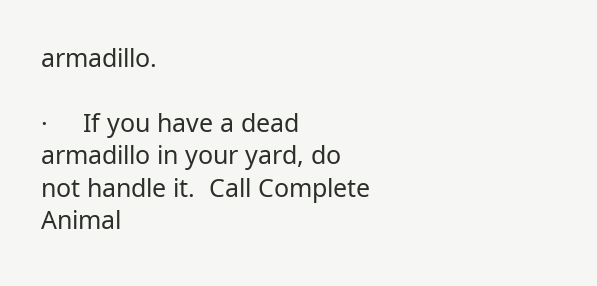armadillo.

·     If you have a dead armadillo in your yard, do not handle it.  Call Complete Animal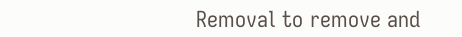Removal to remove and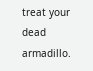treat your dead armadillo.